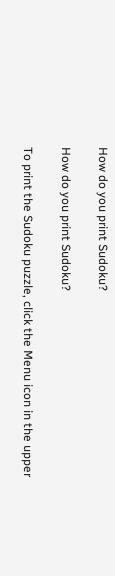How do you print Sudoku?

How do you print Sudoku?

To print the Sudoku puzzle, click the Menu icon in the upper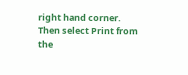right hand corner. Then select Print from the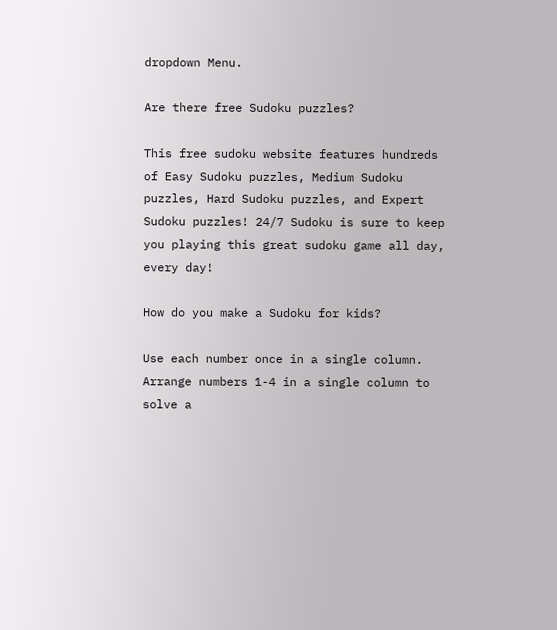dropdown Menu.

Are there free Sudoku puzzles?

This free sudoku website features hundreds of Easy Sudoku puzzles, Medium Sudoku puzzles, Hard Sudoku puzzles, and Expert Sudoku puzzles! 24/7 Sudoku is sure to keep you playing this great sudoku game all day, every day!

How do you make a Sudoku for kids?

Use each number once in a single column. Arrange numbers 1-4 in a single column to solve a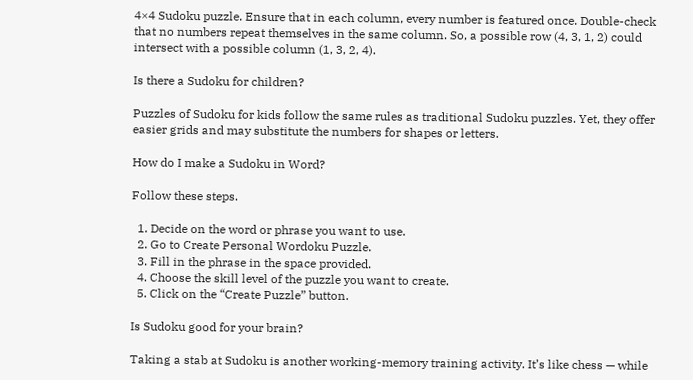4×4 Sudoku puzzle. Ensure that in each column, every number is featured once. Double-check that no numbers repeat themselves in the same column. So, a possible row (4, 3, 1, 2) could intersect with a possible column (1, 3, 2, 4).

Is there a Sudoku for children?

Puzzles of Sudoku for kids follow the same rules as traditional Sudoku puzzles. Yet, they offer easier grids and may substitute the numbers for shapes or letters.

How do I make a Sudoku in Word?

Follow these steps.

  1. Decide on the word or phrase you want to use.
  2. Go to Create Personal Wordoku Puzzle.
  3. Fill in the phrase in the space provided.
  4. Choose the skill level of the puzzle you want to create.
  5. Click on the “Create Puzzle” button.

Is Sudoku good for your brain?

Taking a stab at Sudoku is another working-memory training activity. It’s like chess — while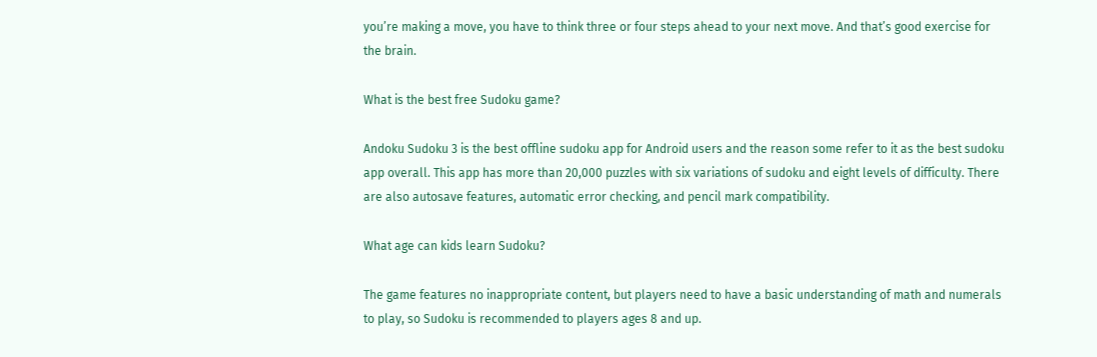you’re making a move, you have to think three or four steps ahead to your next move. And that’s good exercise for the brain.

What is the best free Sudoku game?

Andoku Sudoku 3 is the best offline sudoku app for Android users and the reason some refer to it as the best sudoku app overall. This app has more than 20,000 puzzles with six variations of sudoku and eight levels of difficulty. There are also autosave features, automatic error checking, and pencil mark compatibility.

What age can kids learn Sudoku?

The game features no inappropriate content, but players need to have a basic understanding of math and numerals to play, so Sudoku is recommended to players ages 8 and up.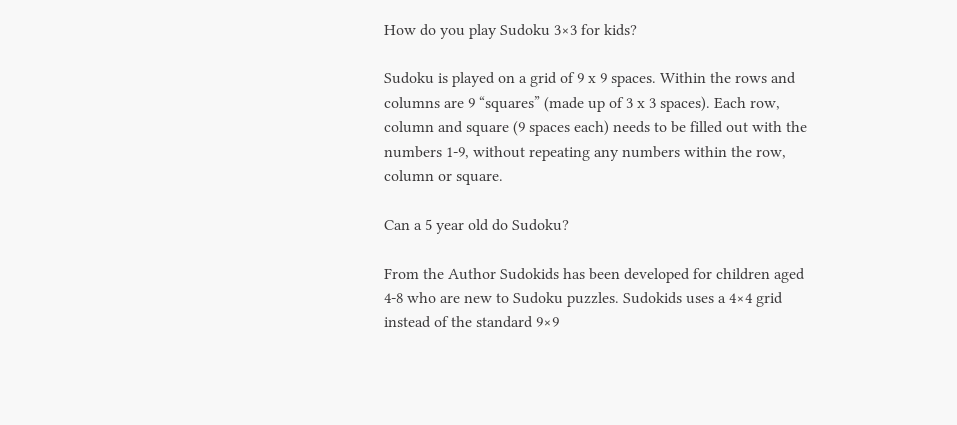How do you play Sudoku 3×3 for kids?

Sudoku is played on a grid of 9 x 9 spaces. Within the rows and columns are 9 “squares” (made up of 3 x 3 spaces). Each row, column and square (9 spaces each) needs to be filled out with the numbers 1-9, without repeating any numbers within the row, column or square.

Can a 5 year old do Sudoku?

From the Author Sudokids has been developed for children aged 4-8 who are new to Sudoku puzzles. Sudokids uses a 4×4 grid instead of the standard 9×9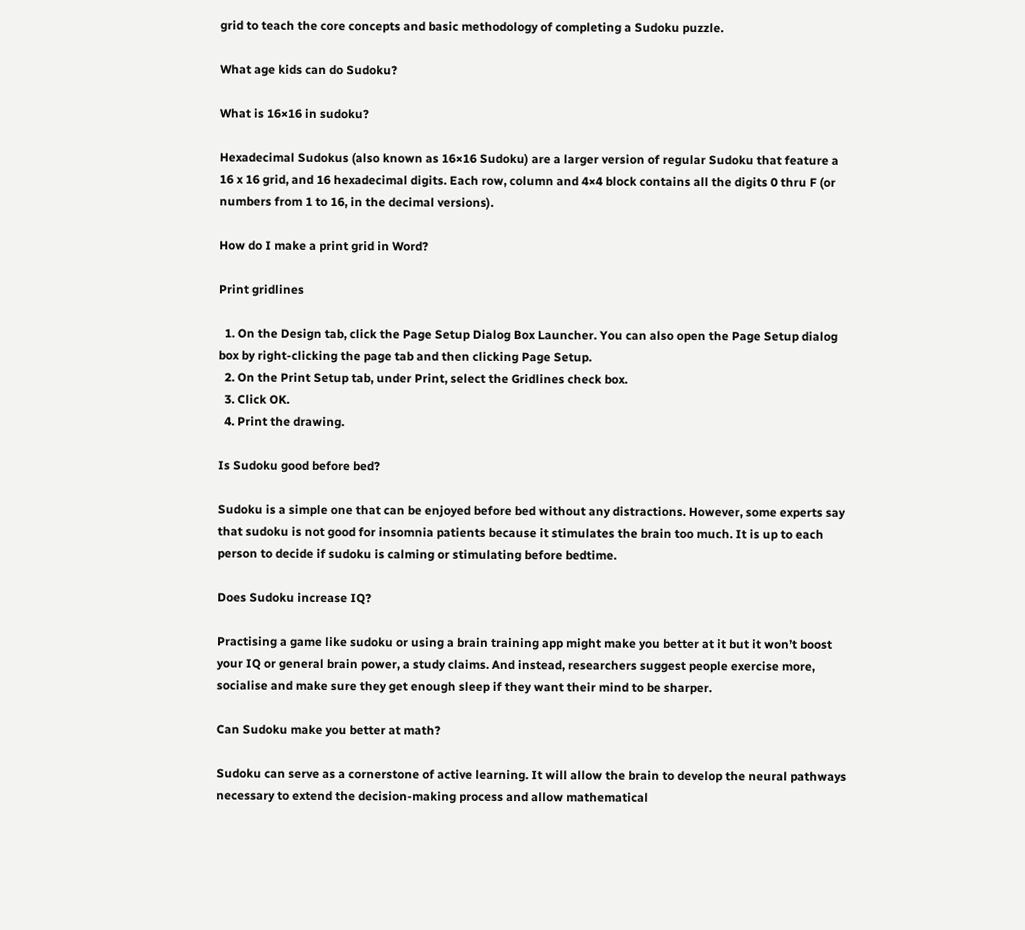grid to teach the core concepts and basic methodology of completing a Sudoku puzzle.

What age kids can do Sudoku?

What is 16×16 in sudoku?

Hexadecimal Sudokus (also known as 16×16 Sudoku) are a larger version of regular Sudoku that feature a 16 x 16 grid, and 16 hexadecimal digits. Each row, column and 4×4 block contains all the digits 0 thru F (or numbers from 1 to 16, in the decimal versions).

How do I make a print grid in Word?

Print gridlines

  1. On the Design tab, click the Page Setup Dialog Box Launcher. You can also open the Page Setup dialog box by right-clicking the page tab and then clicking Page Setup.
  2. On the Print Setup tab, under Print, select the Gridlines check box.
  3. Click OK.
  4. Print the drawing.

Is Sudoku good before bed?

Sudoku is a simple one that can be enjoyed before bed without any distractions. However, some experts say that sudoku is not good for insomnia patients because it stimulates the brain too much. It is up to each person to decide if sudoku is calming or stimulating before bedtime.

Does Sudoku increase IQ?

Practising a game like sudoku or using a brain training app might make you better at it but it won’t boost your IQ or general brain power, a study claims. And instead, researchers suggest people exercise more, socialise and make sure they get enough sleep if they want their mind to be sharper.

Can Sudoku make you better at math?

Sudoku can serve as a cornerstone of active learning. It will allow the brain to develop the neural pathways necessary to extend the decision-making process and allow mathematical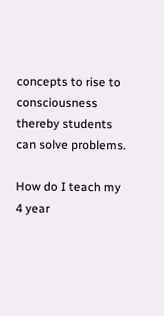concepts to rise to consciousness thereby students can solve problems.

How do I teach my 4 year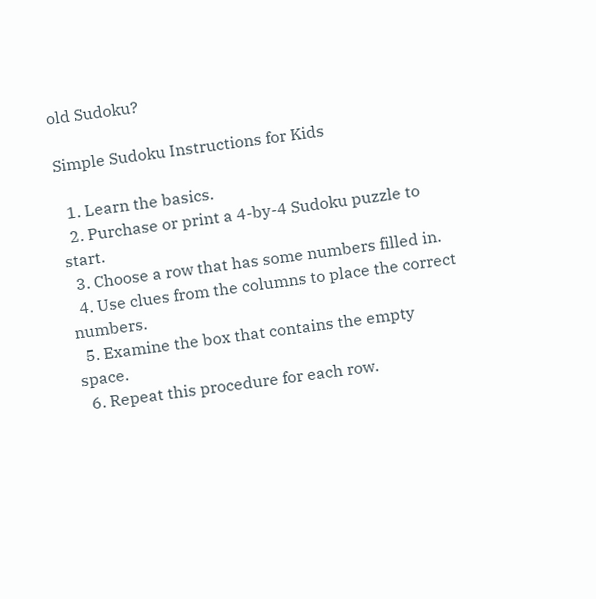old Sudoku?

Simple Sudoku Instructions for Kids

  1. Learn the basics.
  2. Purchase or print a 4-by-4 Sudoku puzzle to start.
  3. Choose a row that has some numbers filled in.
  4. Use clues from the columns to place the correct numbers.
  5. Examine the box that contains the empty space.
  6. Repeat this procedure for each row.